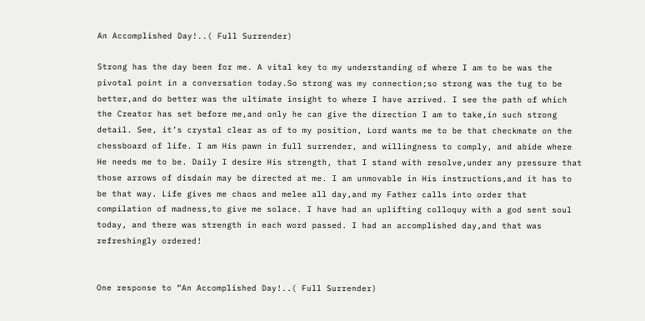An Accomplished Day!..( Full Surrender)

Strong has the day been for me. A vital key to my understanding of where I am to be was the pivotal point in a conversation today.So strong was my connection;so strong was the tug to be better,and do better was the ultimate insight to where I have arrived. I see the path of which the Creator has set before me,and only he can give the direction I am to take,in such strong detail. See, it’s crystal clear as of to my position, Lord wants me to be that checkmate on the chessboard of life. I am His pawn in full surrender, and willingness to comply, and abide where He needs me to be. Daily I desire His strength, that I stand with resolve,under any pressure that those arrows of disdain may be directed at me. I am unmovable in His instructions,and it has to be that way. Life gives me chaos and melee all day,and my Father calls into order that compilation of madness,to give me solace. I have had an uplifting colloquy with a god sent soul today, and there was strength in each word passed. I had an accomplished day,and that was refreshingly ordered!


One response to “An Accomplished Day!..( Full Surrender)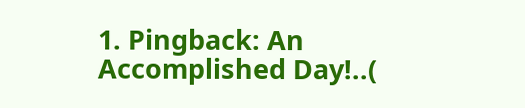1. Pingback: An Accomplished Day!..(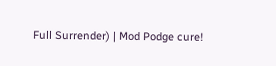Full Surrender) | Mod Podge cure!